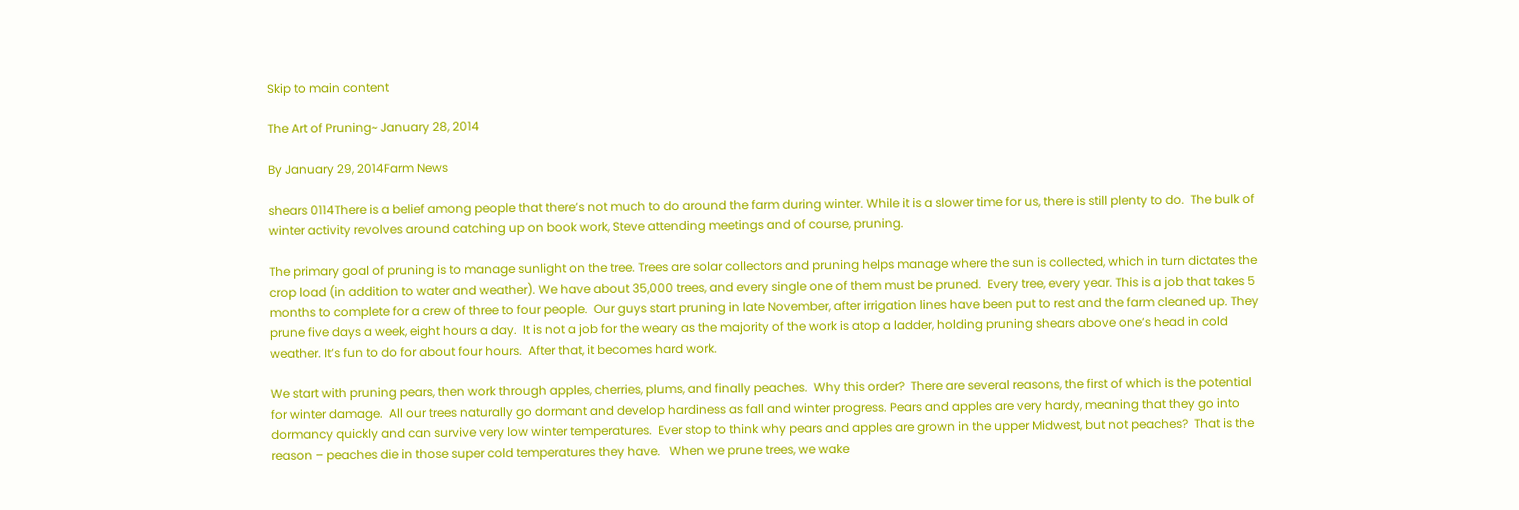Skip to main content

The Art of Pruning~ January 28, 2014

By January 29, 2014Farm News

shears 0114There is a belief among people that there’s not much to do around the farm during winter. While it is a slower time for us, there is still plenty to do.  The bulk of winter activity revolves around catching up on book work, Steve attending meetings and of course, pruning.

The primary goal of pruning is to manage sunlight on the tree. Trees are solar collectors and pruning helps manage where the sun is collected, which in turn dictates the crop load (in addition to water and weather). We have about 35,000 trees, and every single one of them must be pruned.  Every tree, every year. This is a job that takes 5 months to complete for a crew of three to four people.  Our guys start pruning in late November, after irrigation lines have been put to rest and the farm cleaned up. They prune five days a week, eight hours a day.  It is not a job for the weary as the majority of the work is atop a ladder, holding pruning shears above one’s head in cold weather. It’s fun to do for about four hours.  After that, it becomes hard work.

We start with pruning pears, then work through apples, cherries, plums, and finally peaches.  Why this order?  There are several reasons, the first of which is the potential for winter damage.  All our trees naturally go dormant and develop hardiness as fall and winter progress. Pears and apples are very hardy, meaning that they go into dormancy quickly and can survive very low winter temperatures.  Ever stop to think why pears and apples are grown in the upper Midwest, but not peaches?  That is the reason – peaches die in those super cold temperatures they have.   When we prune trees, we wake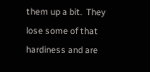them up a bit.  They lose some of that hardiness and are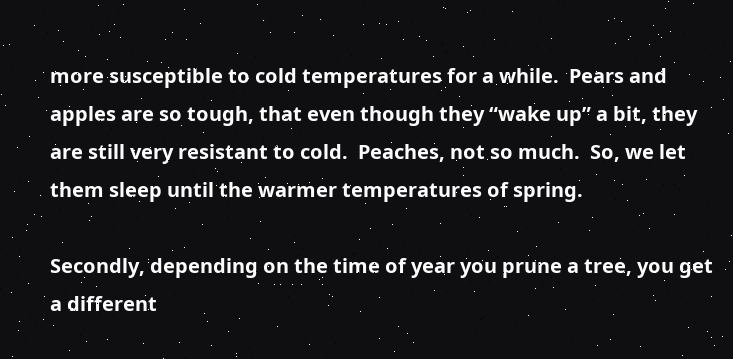more susceptible to cold temperatures for a while.  Pears and apples are so tough, that even though they “wake up” a bit, they are still very resistant to cold.  Peaches, not so much.  So, we let them sleep until the warmer temperatures of spring.

Secondly, depending on the time of year you prune a tree, you get a different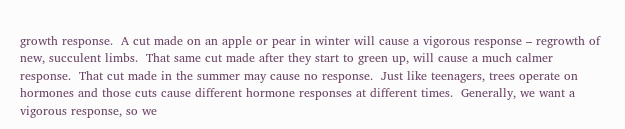growth response.  A cut made on an apple or pear in winter will cause a vigorous response – regrowth of new, succulent limbs.  That same cut made after they start to green up, will cause a much calmer response.  That cut made in the summer may cause no response.  Just like teenagers, trees operate on hormones and those cuts cause different hormone responses at different times.  Generally, we want a vigorous response, so we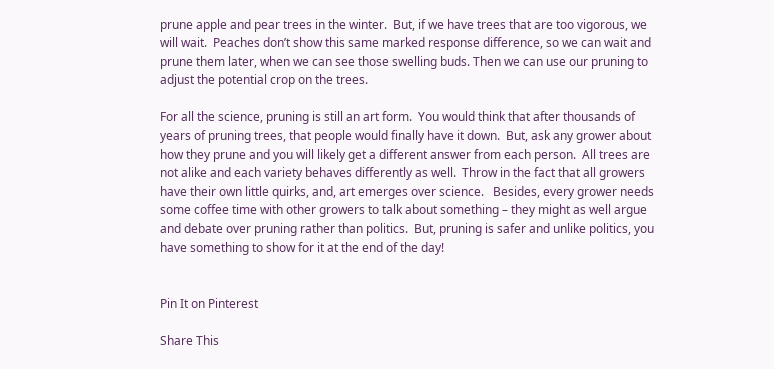prune apple and pear trees in the winter.  But, if we have trees that are too vigorous, we will wait.  Peaches don’t show this same marked response difference, so we can wait and prune them later, when we can see those swelling buds. Then we can use our pruning to adjust the potential crop on the trees.

For all the science, pruning is still an art form.  You would think that after thousands of years of pruning trees, that people would finally have it down.  But, ask any grower about how they prune and you will likely get a different answer from each person.  All trees are not alike and each variety behaves differently as well.  Throw in the fact that all growers have their own little quirks, and, art emerges over science.   Besides, every grower needs some coffee time with other growers to talk about something – they might as well argue and debate over pruning rather than politics.  But, pruning is safer and unlike politics, you have something to show for it at the end of the day!


Pin It on Pinterest

Share This